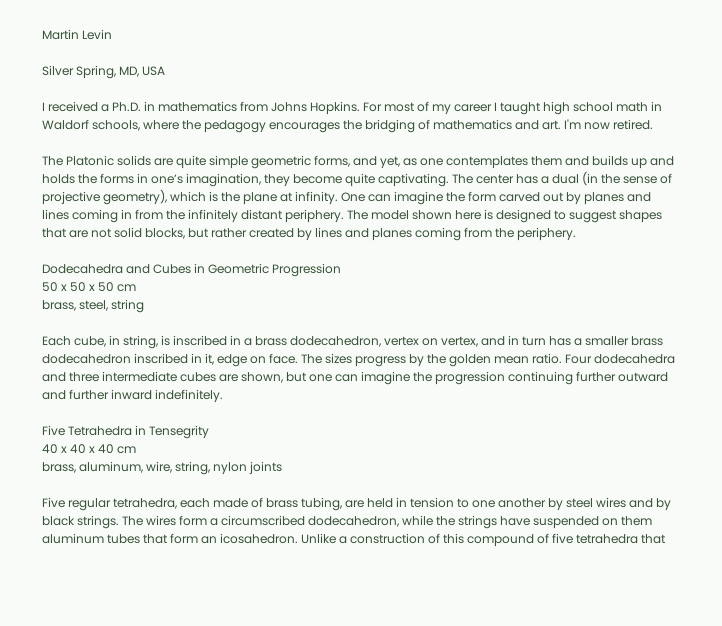Martin Levin

Silver Spring, MD, USA

I received a Ph.D. in mathematics from Johns Hopkins. For most of my career I taught high school math in Waldorf schools, where the pedagogy encourages the bridging of mathematics and art. I'm now retired.

The Platonic solids are quite simple geometric forms, and yet, as one contemplates them and builds up and holds the forms in one’s imagination, they become quite captivating. The center has a dual (in the sense of projective geometry), which is the plane at infinity. One can imagine the form carved out by planes and lines coming in from the infinitely distant periphery. The model shown here is designed to suggest shapes that are not solid blocks, but rather created by lines and planes coming from the periphery.

Dodecahedra and Cubes in Geometric Progression
50 x 50 x 50 cm
brass, steel, string

Each cube, in string, is inscribed in a brass dodecahedron, vertex on vertex, and in turn has a smaller brass dodecahedron inscribed in it, edge on face. The sizes progress by the golden mean ratio. Four dodecahedra and three intermediate cubes are shown, but one can imagine the progression continuing further outward and further inward indefinitely.

Five Tetrahedra in Tensegrity
40 x 40 x 40 cm
brass, aluminum, wire, string, nylon joints

Five regular tetrahedra, each made of brass tubing, are held in tension to one another by steel wires and by black strings. The wires form a circumscribed dodecahedron, while the strings have suspended on them aluminum tubes that form an icosahedron. Unlike a construction of this compound of five tetrahedra that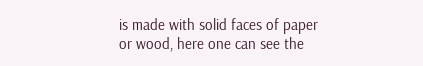is made with solid faces of paper or wood, here one can see the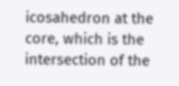icosahedron at the core, which is the intersection of the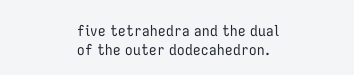five tetrahedra and the dual of the outer dodecahedron.